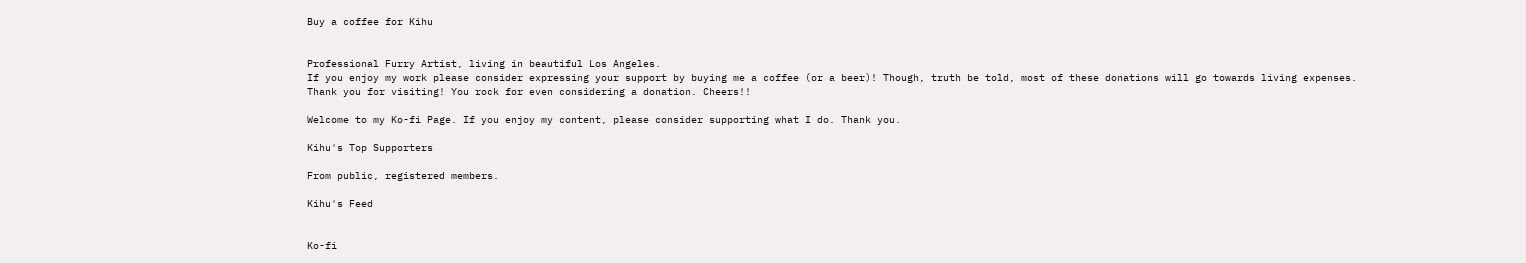Buy a coffee for Kihu


Professional Furry Artist, living in beautiful Los Angeles.
If you enjoy my work please consider expressing your support by buying me a coffee (or a beer)! Though, truth be told, most of these donations will go towards living expenses.
Thank you for visiting! You rock for even considering a donation. Cheers!!

Welcome to my Ko-fi Page. If you enjoy my content, please consider supporting what I do. Thank you.

Kihu's Top Supporters

From public, registered members.

Kihu's Feed


Ko-fi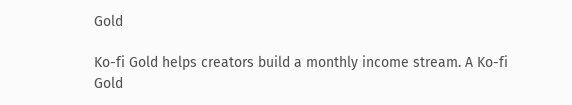Gold

Ko-fi Gold helps creators build a monthly income stream. A Ko-fi Gold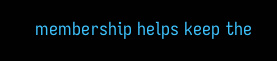membership helps keep the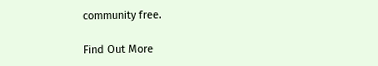community free.

Find Out More